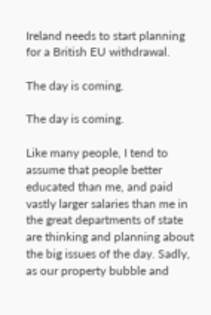Ireland needs to start planning for a British EU withdrawal.

The day is coming.

The day is coming.

Like many people, I tend to assume that people better educated than me, and paid vastly larger salaries than me in the great departments of state are thinking and planning about the big issues of the day. Sadly, as our property bubble and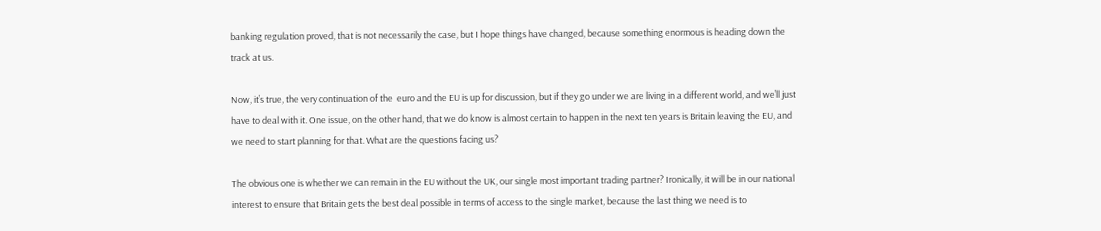banking regulation proved, that is not necessarily the case, but I hope things have changed, because something enormous is heading down the track at us.

Now, it’s true, the very continuation of the  euro and the EU is up for discussion, but if they go under we are living in a different world, and we’ll just have to deal with it. One issue, on the other hand, that we do know is almost certain to happen in the next ten years is Britain leaving the EU, and we need to start planning for that. What are the questions facing us?

The obvious one is whether we can remain in the EU without the UK, our single most important trading partner? Ironically, it will be in our national interest to ensure that Britain gets the best deal possible in terms of access to the single market, because the last thing we need is to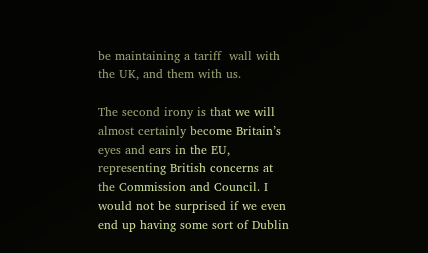be maintaining a tariff  wall with the UK, and them with us.

The second irony is that we will almost certainly become Britain’s eyes and ears in the EU, representing British concerns at the Commission and Council. I would not be surprised if we even end up having some sort of Dublin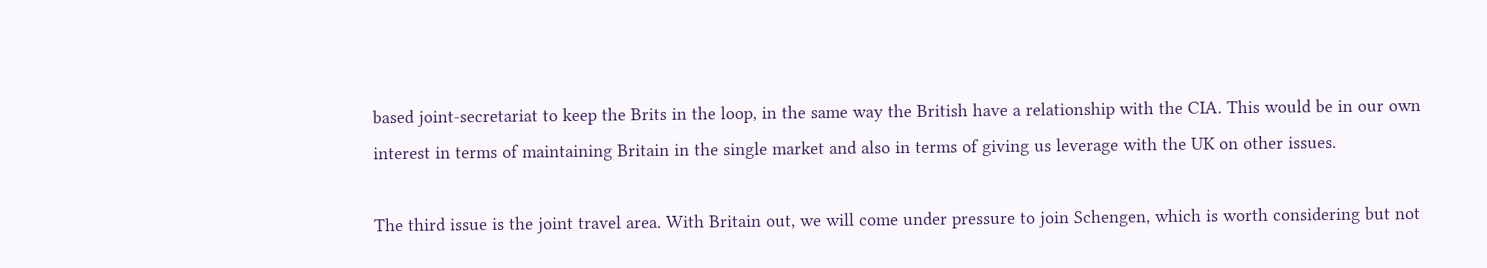based joint-secretariat to keep the Brits in the loop, in the same way the British have a relationship with the CIA. This would be in our own interest in terms of maintaining Britain in the single market and also in terms of giving us leverage with the UK on other issues.

The third issue is the joint travel area. With Britain out, we will come under pressure to join Schengen, which is worth considering but not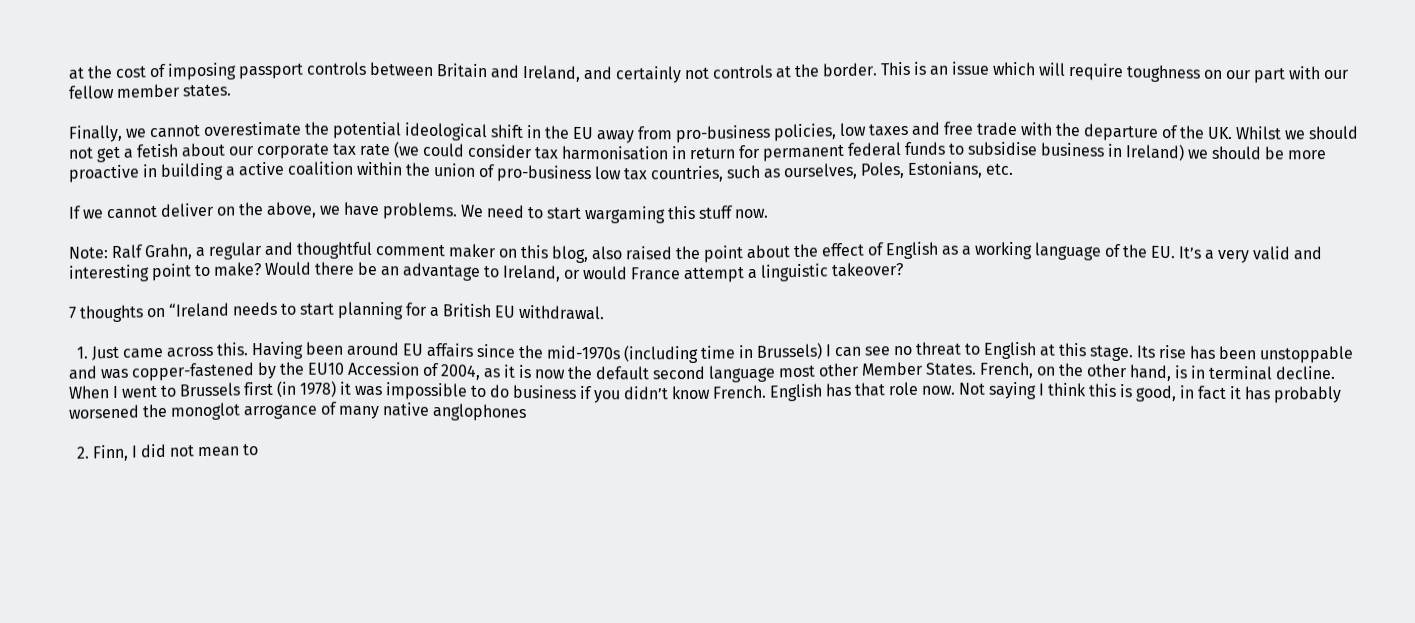at the cost of imposing passport controls between Britain and Ireland, and certainly not controls at the border. This is an issue which will require toughness on our part with our fellow member states.

Finally, we cannot overestimate the potential ideological shift in the EU away from pro-business policies, low taxes and free trade with the departure of the UK. Whilst we should not get a fetish about our corporate tax rate (we could consider tax harmonisation in return for permanent federal funds to subsidise business in Ireland) we should be more proactive in building a active coalition within the union of pro-business low tax countries, such as ourselves, Poles, Estonians, etc.

If we cannot deliver on the above, we have problems. We need to start wargaming this stuff now.

Note: Ralf Grahn, a regular and thoughtful comment maker on this blog, also raised the point about the effect of English as a working language of the EU. It’s a very valid and interesting point to make? Would there be an advantage to Ireland, or would France attempt a linguistic takeover?

7 thoughts on “Ireland needs to start planning for a British EU withdrawal.

  1. Just came across this. Having been around EU affairs since the mid-1970s (including time in Brussels) I can see no threat to English at this stage. Its rise has been unstoppable and was copper-fastened by the EU10 Accession of 2004, as it is now the default second language most other Member States. French, on the other hand, is in terminal decline. When I went to Brussels first (in 1978) it was impossible to do business if you didn’t know French. English has that role now. Not saying I think this is good, in fact it has probably worsened the monoglot arrogance of many native anglophones

  2. Finn, I did not mean to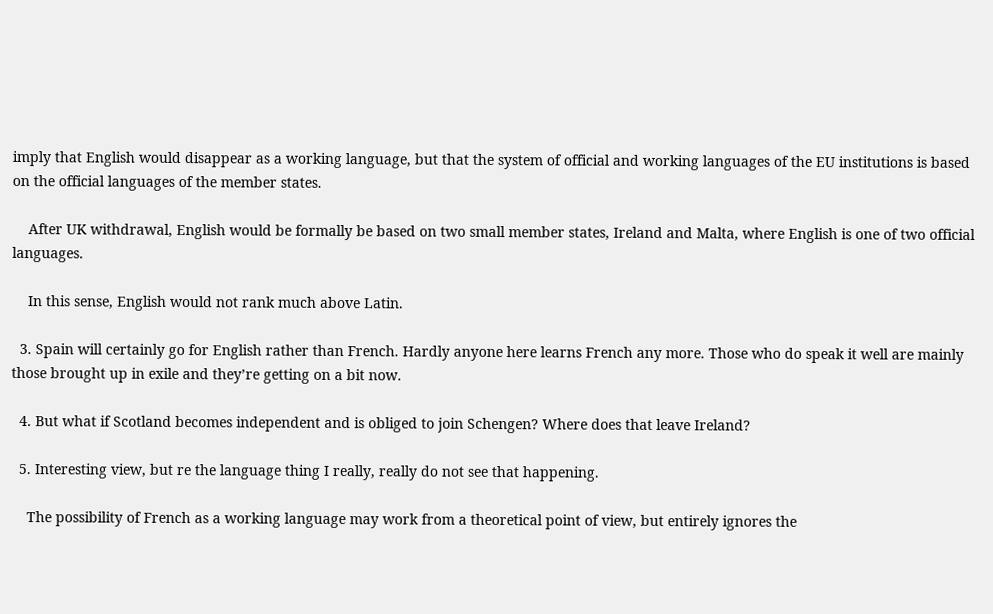imply that English would disappear as a working language, but that the system of official and working languages of the EU institutions is based on the official languages of the member states.

    After UK withdrawal, English would be formally be based on two small member states, Ireland and Malta, where English is one of two official languages.

    In this sense, English would not rank much above Latin.

  3. Spain will certainly go for English rather than French. Hardly anyone here learns French any more. Those who do speak it well are mainly those brought up in exile and they’re getting on a bit now.

  4. But what if Scotland becomes independent and is obliged to join Schengen? Where does that leave Ireland?

  5. Interesting view, but re the language thing I really, really do not see that happening.

    The possibility of French as a working language may work from a theoretical point of view, but entirely ignores the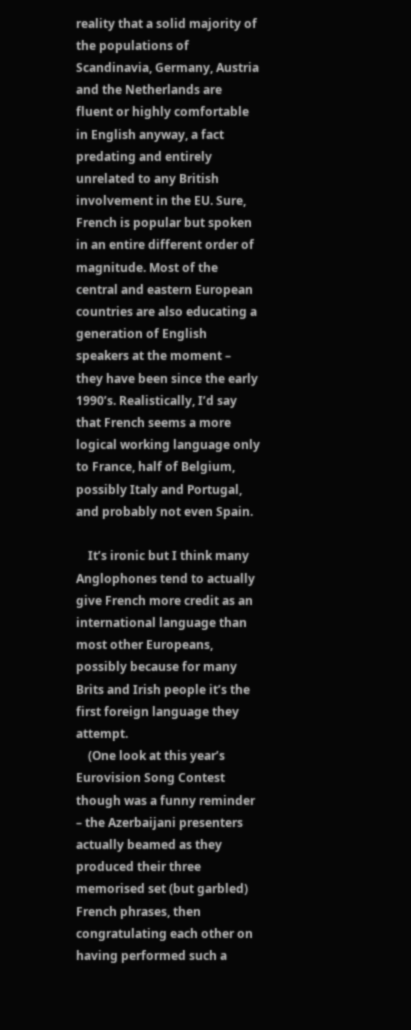reality that a solid majority of the populations of Scandinavia, Germany, Austria and the Netherlands are fluent or highly comfortable in English anyway, a fact predating and entirely unrelated to any British involvement in the EU. Sure, French is popular but spoken in an entire different order of magnitude. Most of the central and eastern European countries are also educating a generation of English speakers at the moment – they have been since the early 1990’s. Realistically, I’d say that French seems a more logical working language only to France, half of Belgium, possibly Italy and Portugal, and probably not even Spain.

    It’s ironic but I think many Anglophones tend to actually give French more credit as an international language than most other Europeans, possibly because for many Brits and Irish people it’s the first foreign language they attempt.
    (One look at this year’s Eurovision Song Contest though was a funny reminder – the Azerbaijani presenters actually beamed as they produced their three memorised set (but garbled) French phrases, then congratulating each other on having performed such a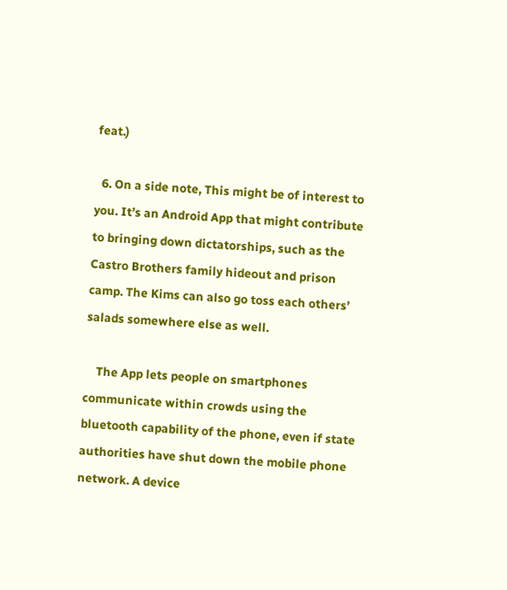feat.)

  6. On a side note, This might be of interest to you. It’s an Android App that might contribute to bringing down dictatorships, such as the Castro Brothers family hideout and prison camp. The Kims can also go toss each others’ salads somewhere else as well.

    The App lets people on smartphones communicate within crowds using the bluetooth capability of the phone, even if state authorities have shut down the mobile phone network. A device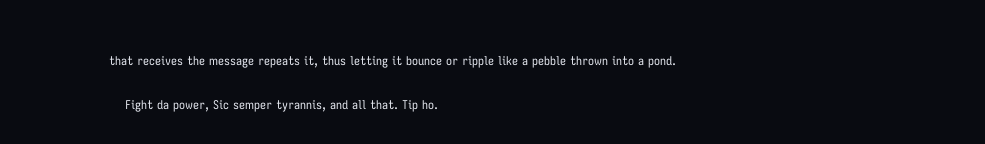that receives the message repeats it, thus letting it bounce or ripple like a pebble thrown into a pond.

    Fight da power, Sic semper tyrannis, and all that. Tip ho.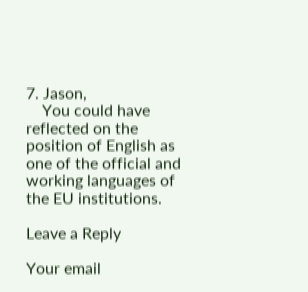7. Jason,
    You could have reflected on the position of English as one of the official and working languages of the EU institutions.

Leave a Reply

Your email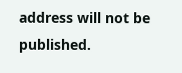address will not be published.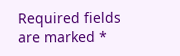Required fields are marked *